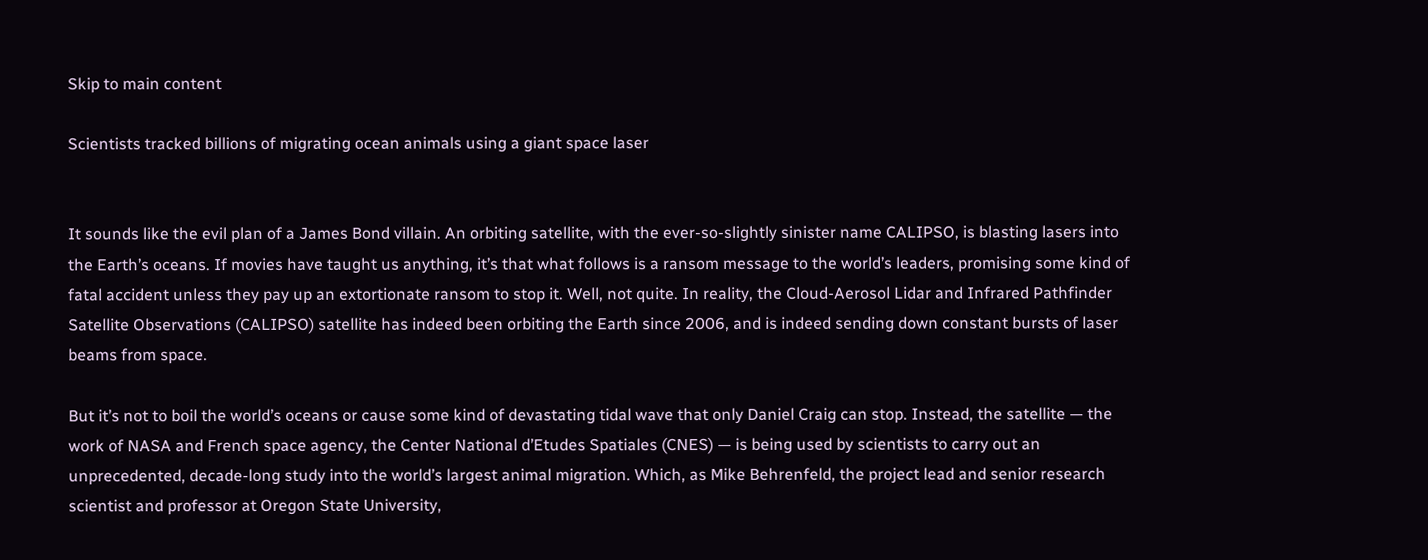Skip to main content

Scientists tracked billions of migrating ocean animals using a giant space laser


It sounds like the evil plan of a James Bond villain. An orbiting satellite, with the ever-so-slightly sinister name CALIPSO, is blasting lasers into the Earth’s oceans. If movies have taught us anything, it’s that what follows is a ransom message to the world’s leaders, promising some kind of fatal accident unless they pay up an extortionate ransom to stop it. Well, not quite. In reality, the Cloud-Aerosol Lidar and Infrared Pathfinder Satellite Observations (CALIPSO) satellite has indeed been orbiting the Earth since 2006, and is indeed sending down constant bursts of laser beams from space.

But it’s not to boil the world’s oceans or cause some kind of devastating tidal wave that only Daniel Craig can stop. Instead, the satellite — the work of NASA and French space agency, the Center National d’Etudes Spatiales (CNES) — is being used by scientists to carry out an unprecedented, decade-long study into the world’s largest animal migration. Which, as Mike Behrenfeld, the project lead and senior research scientist and professor at Oregon State University,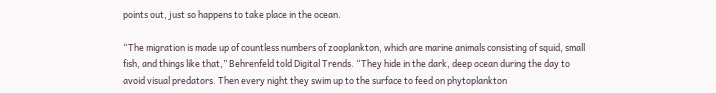points out, just so happens to take place in the ocean.

“The migration is made up of countless numbers of zooplankton, which are marine animals consisting of squid, small fish, and things like that,” Behrenfeld told Digital Trends. “They hide in the dark, deep ocean during the day to avoid visual predators. Then every night they swim up to the surface to feed on phytoplankton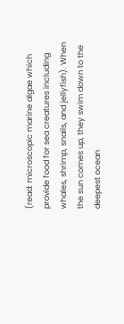(read: microscopic marine algae which provide food for sea creatures including whales, shrimp, snails, and jellyfish). When the sun comes up, they swim down to the deepest ocean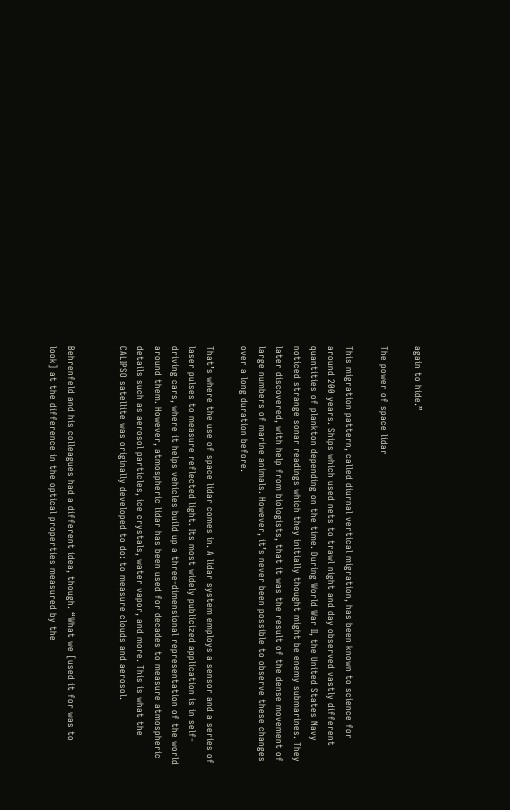again to hide.”

The power of space lidar

This migration pattern, called diurnal vertical migration, has been known to science for around 200 years. Ships which used nets to trawl night and day observed vastly different quantities of plankton depending on the time. During World War II, the United States Navy noticed strange sonar readings which they initially thought might be enemy submarines. They later discovered, with help from biologists, that it was the result of the dense movement of large numbers of marine animals. However, it’s never been possible to observe these changes over a long duration before.

That’s where the use of space lidar comes in. A lidar system employs a sensor and a series of laser pulses to measure reflected light. Its most widely publicized application is in self-driving cars, where it helps vehicles build up a three-dimensional representation of the world around them. However, atmospheric lidar has been used for decades to measure atmospheric details such as aerosol particles, ice crystals, water vapor, and more. This is what the CALIPSO satellite was originally developed to do: to measure clouds and aerosol.


Behrenfeld and his colleagues had a different idea, though. “What we [used it for was to look] at the difference in the optical properties measured by the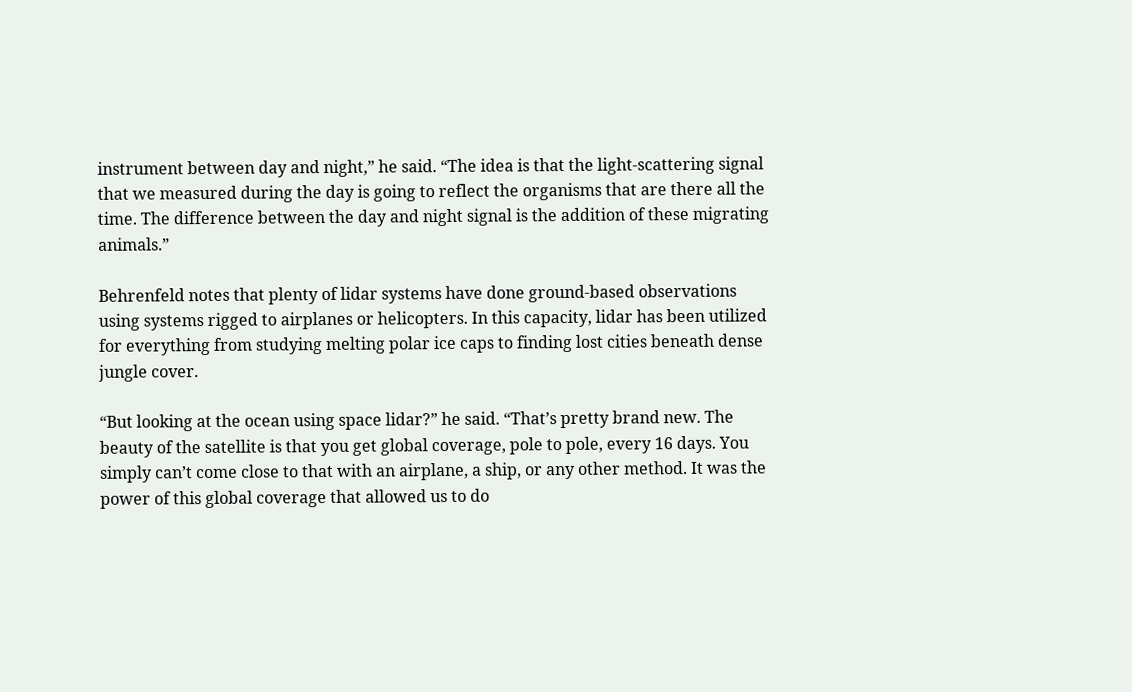instrument between day and night,” he said. “The idea is that the light-scattering signal that we measured during the day is going to reflect the organisms that are there all the time. The difference between the day and night signal is the addition of these migrating animals.”

Behrenfeld notes that plenty of lidar systems have done ground-based observations using systems rigged to airplanes or helicopters. In this capacity, lidar has been utilized for everything from studying melting polar ice caps to finding lost cities beneath dense jungle cover.

“But looking at the ocean using space lidar?” he said. “That’s pretty brand new. The beauty of the satellite is that you get global coverage, pole to pole, every 16 days. You simply can’t come close to that with an airplane, a ship, or any other method. It was the power of this global coverage that allowed us to do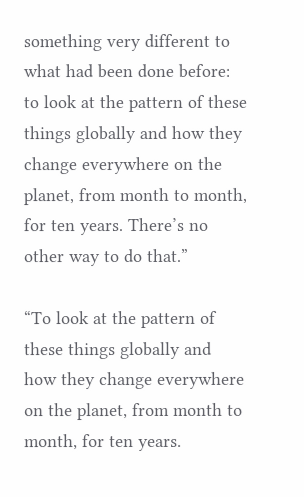something very different to what had been done before: to look at the pattern of these things globally and how they change everywhere on the planet, from month to month, for ten years. There’s no other way to do that.”

“To look at the pattern of these things globally and how they change everywhere on the planet, from month to month, for ten years.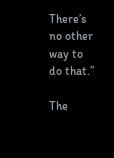There’s no other way to do that.”

The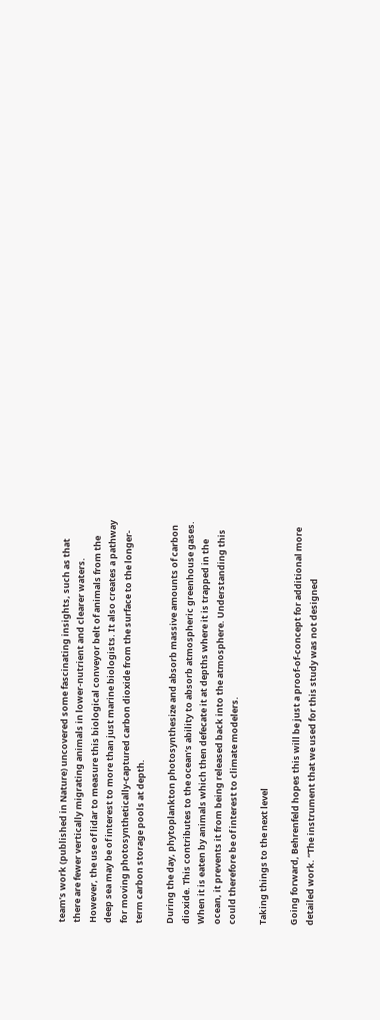team’s work (published in Nature) uncovered some fascinating insights, such as that there are fewer vertically migrating animals in lower-nutrient and clearer waters. However, the use of lidar to measure this biological conveyor belt of animals from the deep sea may be of interest to more than just marine biologists. It also creates a pathway for moving photosynthetically-captured carbon dioxide from the surface to the longer-term carbon storage pools at depth.

During the day, phytoplankton photosynthesize and absorb massive amounts of carbon dioxide. This contributes to the ocean’s ability to absorb atmospheric greenhouse gases. When it is eaten by animals which then defecate it at depths where it is trapped in the ocean, it prevents it from being released back into the atmosphere. Understanding this could therefore be of interest to climate modelers.

Taking things to the next level

Going forward, Behrenfeld hopes this will be just a proof-of-concept for additional more detailed work. “The instrument that we used for this study was not designed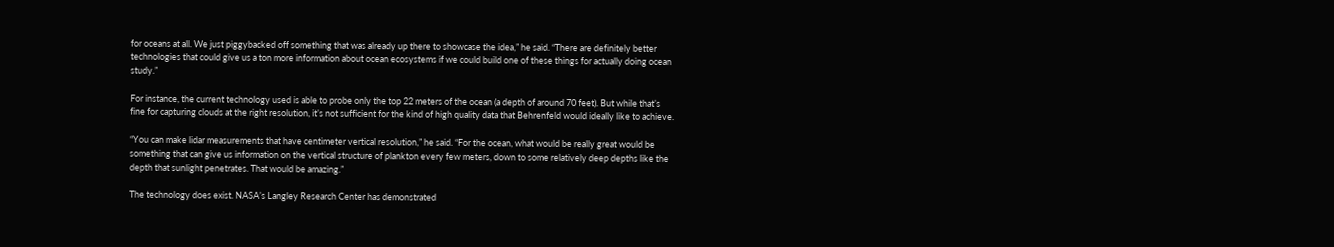for oceans at all. We just piggybacked off something that was already up there to showcase the idea,” he said. “There are definitely better technologies that could give us a ton more information about ocean ecosystems if we could build one of these things for actually doing ocean study.”

For instance, the current technology used is able to probe only the top 22 meters of the ocean (a depth of around 70 feet). But while that’s fine for capturing clouds at the right resolution, it’s not sufficient for the kind of high quality data that Behrenfeld would ideally like to achieve.

“You can make lidar measurements that have centimeter vertical resolution,” he said. “For the ocean, what would be really great would be something that can give us information on the vertical structure of plankton every few meters, down to some relatively deep depths like the depth that sunlight penetrates. That would be amazing.”

The technology does exist. NASA’s Langley Research Center has demonstrated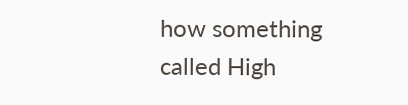how something called High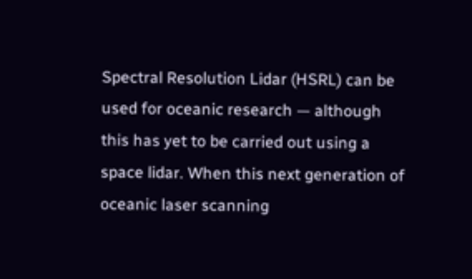Spectral Resolution Lidar (HSRL) can be used for oceanic research — although this has yet to be carried out using a space lidar. When this next generation of oceanic laser scanning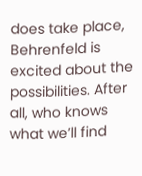does take place, Behrenfeld is excited about the possibilities. After all, who knows what we’ll find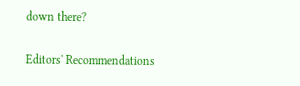down there?

Editors' Recommendations